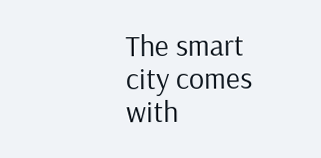The smart city comes with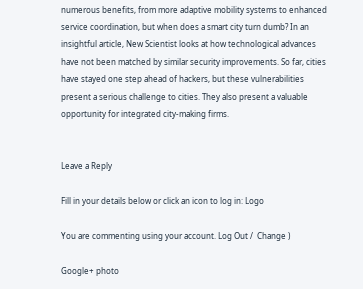numerous benefits, from more adaptive mobility systems to enhanced service coordination, but when does a smart city turn dumb? In an insightful article, New Scientist looks at how technological advances have not been matched by similar security improvements. So far, cities have stayed one step ahead of hackers, but these vulnerabilities present a serious challenge to cities. They also present a valuable opportunity for integrated city-making firms.


Leave a Reply

Fill in your details below or click an icon to log in: Logo

You are commenting using your account. Log Out /  Change )

Google+ photo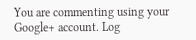You are commenting using your Google+ account. Log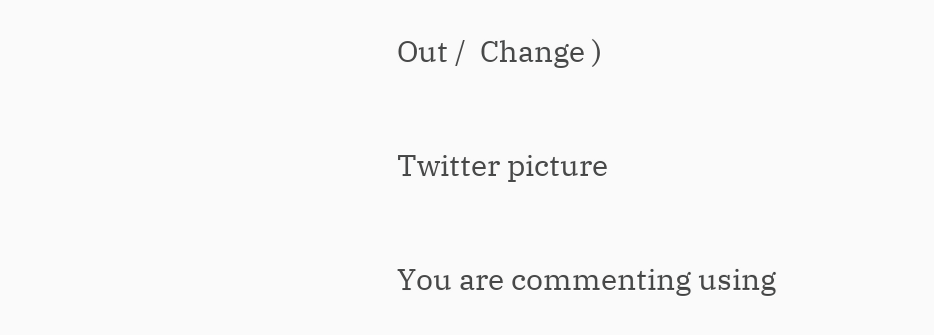Out /  Change )

Twitter picture

You are commenting using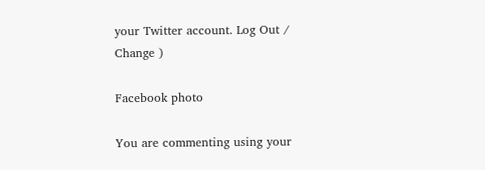your Twitter account. Log Out /  Change )

Facebook photo

You are commenting using your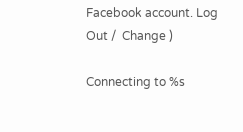Facebook account. Log Out /  Change )

Connecting to %s